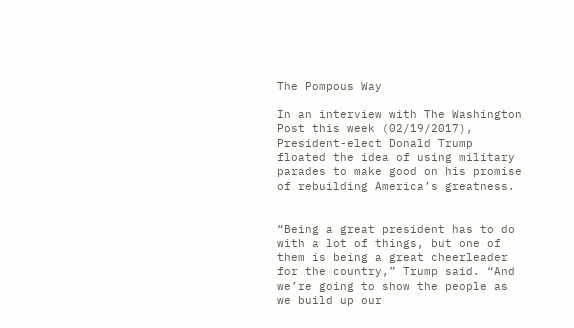The Pompous Way

In an interview with The Washington Post this week (02/19/2017), President-elect Donald Trump floated the idea of using military parades to make good on his promise of rebuilding America’s greatness.


“Being a great president has to do with a lot of things, but one of them is being a great cheerleader for the country,” Trump said. “And we’re going to show the people as we build up our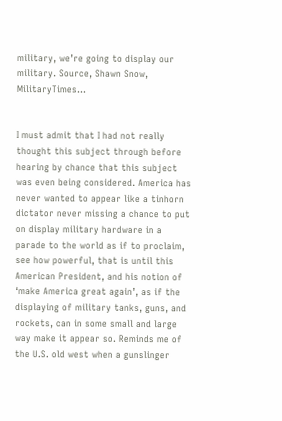military, we’re going to display our military. Source, Shawn Snow, MilitaryTimes…


I must admit that I had not really thought this subject through before hearing by chance that this subject was even being considered. America has never wanted to appear like a tinhorn dictator never missing a chance to put on display military hardware in a parade to the world as if to proclaim, see how powerful, that is until this American President, and his notion of ‘make America great again’, as if the displaying of military tanks, guns, and rockets, can in some small and large way make it appear so. Reminds me of the U.S. old west when a gunslinger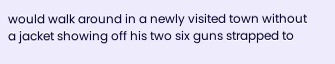would walk around in a newly visited town without a jacket showing off his two six guns strapped to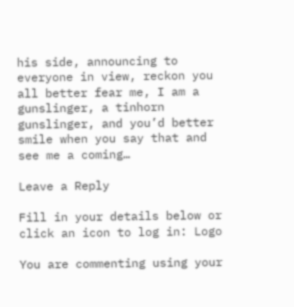his side, announcing to everyone in view, reckon you all better fear me, I am a gunslinger, a tinhorn gunslinger, and you’d better smile when you say that and see me a coming…

Leave a Reply

Fill in your details below or click an icon to log in: Logo

You are commenting using your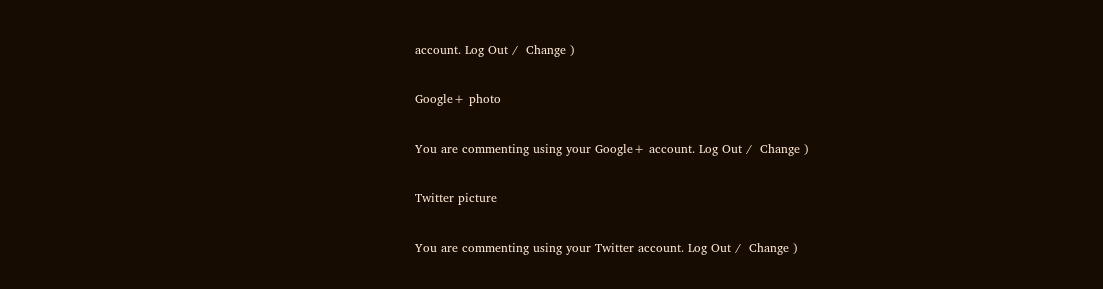account. Log Out /  Change )

Google+ photo

You are commenting using your Google+ account. Log Out /  Change )

Twitter picture

You are commenting using your Twitter account. Log Out /  Change )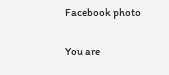Facebook photo

You are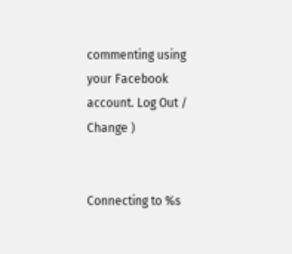commenting using your Facebook account. Log Out /  Change )


Connecting to %s